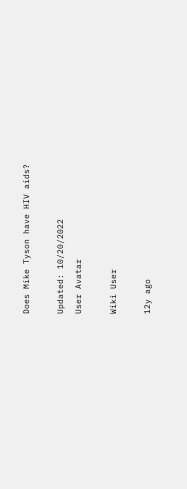Does Mike Tyson have HIV aids?

Updated: 10/20/2022
User Avatar

Wiki User

12y ago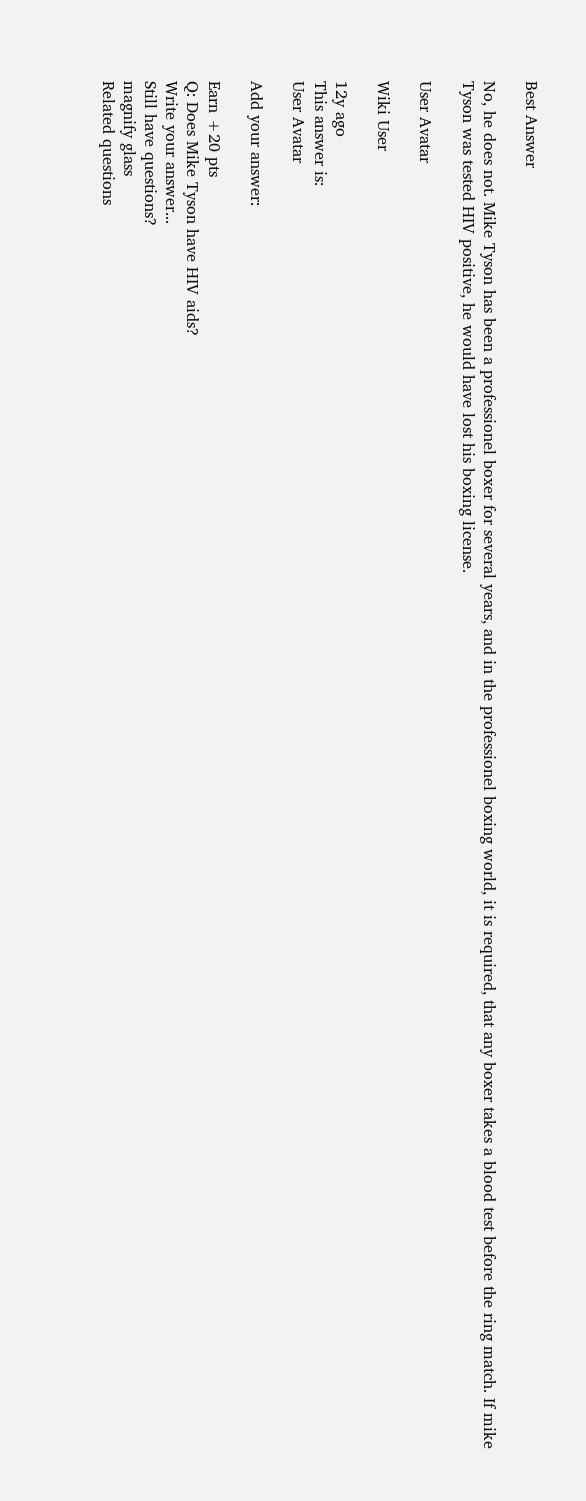Best Answer

No, he does not. Mike Tyson has been a professionel boxer for several years, and in the professionel boxing world, it is required, that any boxer takes a blood test before the ring match. If mike Tyson was tested HIV positive, he would have lost his boxing license.

User Avatar

Wiki User

12y ago
This answer is:
User Avatar

Add your answer:

Earn +20 pts
Q: Does Mike Tyson have HIV aids?
Write your answer...
Still have questions?
magnify glass
Related questions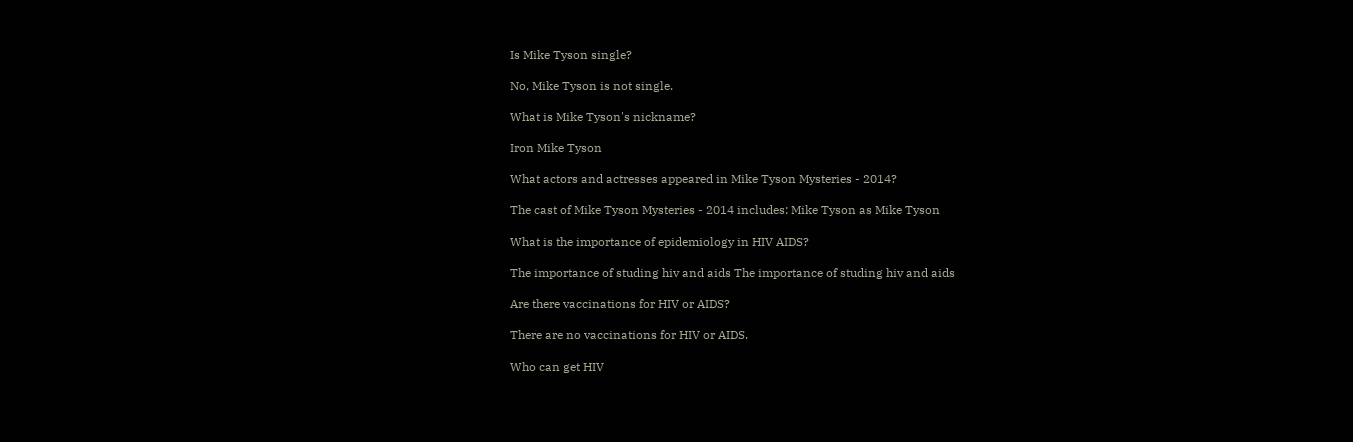Is Mike Tyson single?

No, Mike Tyson is not single.

What is Mike Tyson's nickname?

Iron Mike Tyson

What actors and actresses appeared in Mike Tyson Mysteries - 2014?

The cast of Mike Tyson Mysteries - 2014 includes: Mike Tyson as Mike Tyson

What is the importance of epidemiology in HIV AIDS?

The importance of studing hiv and aids The importance of studing hiv and aids

Are there vaccinations for HIV or AIDS?

There are no vaccinations for HIV or AIDS.

Who can get HIV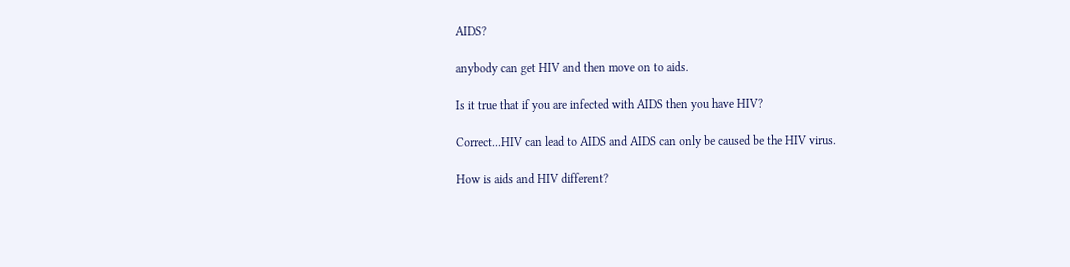AIDS?

anybody can get HIV and then move on to aids.

Is it true that if you are infected with AIDS then you have HIV?

Correct...HIV can lead to AIDS and AIDS can only be caused be the HIV virus.

How is aids and HIV different?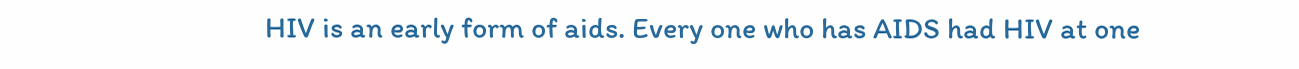HIV is an early form of aids. Every one who has AIDS had HIV at one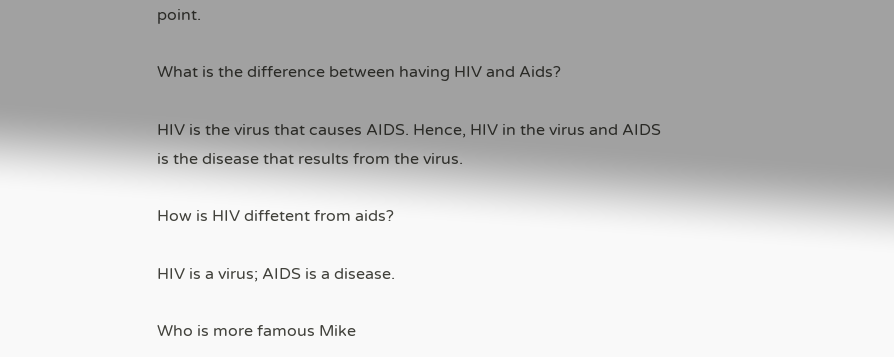point.

What is the difference between having HIV and Aids?

HIV is the virus that causes AIDS. Hence, HIV in the virus and AIDS is the disease that results from the virus.

How is HIV diffetent from aids?

HIV is a virus; AIDS is a disease.

Who is more famous Mike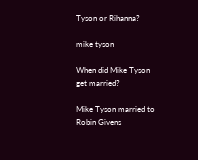Tyson or Rihanna?

mike tyson

When did Mike Tyson get married?

Mike Tyson married to Robin Givens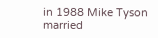in 1988 Mike Tyson married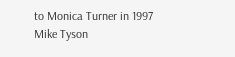to Monica Turner in 1997 Mike Tyson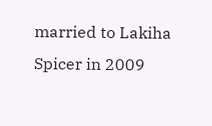married to Lakiha Spicer in 2009